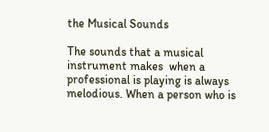the Musical Sounds

The sounds that a musical instrument makes  when a professional is playing is always melodious. When a person who is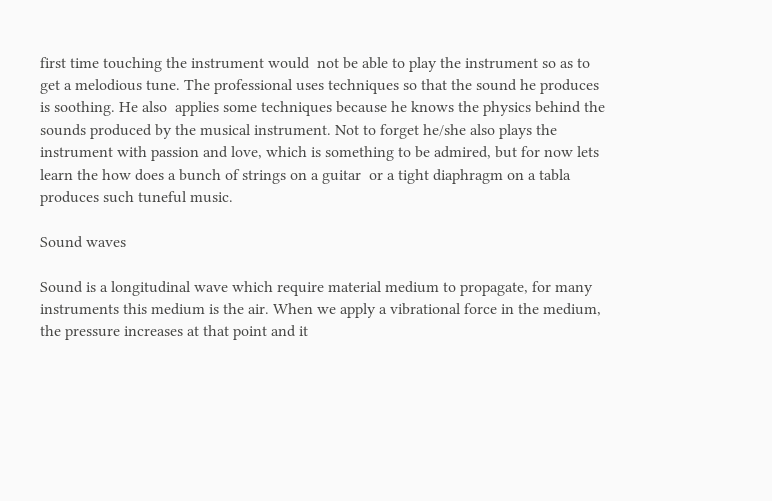first time touching the instrument would  not be able to play the instrument so as to get a melodious tune. The professional uses techniques so that the sound he produces is soothing. He also  applies some techniques because he knows the physics behind the sounds produced by the musical instrument. Not to forget he/she also plays the instrument with passion and love, which is something to be admired, but for now lets learn the how does a bunch of strings on a guitar  or a tight diaphragm on a tabla produces such tuneful music.

Sound waves

Sound is a longitudinal wave which require material medium to propagate, for many instruments this medium is the air. When we apply a vibrational force in the medium, the pressure increases at that point and it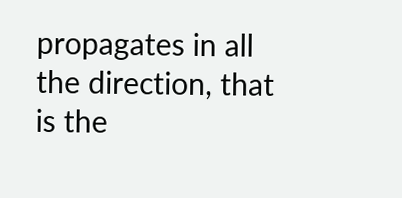propagates in all the direction, that is the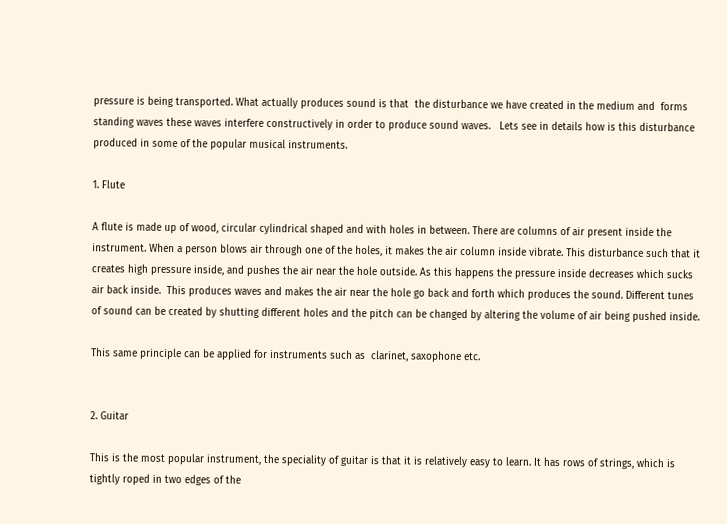pressure is being transported. What actually produces sound is that  the disturbance we have created in the medium and  forms  standing waves these waves interfere constructively in order to produce sound waves.   Lets see in details how is this disturbance produced in some of the popular musical instruments.

1. Flute

A flute is made up of wood, circular cylindrical shaped and with holes in between. There are columns of air present inside the instrument. When a person blows air through one of the holes, it makes the air column inside vibrate. This disturbance such that it creates high pressure inside, and pushes the air near the hole outside. As this happens the pressure inside decreases which sucks air back inside.  This produces waves and makes the air near the hole go back and forth which produces the sound. Different tunes of sound can be created by shutting different holes and the pitch can be changed by altering the volume of air being pushed inside.

This same principle can be applied for instruments such as  clarinet, saxophone etc.


2. Guitar

This is the most popular instrument, the speciality of guitar is that it is relatively easy to learn. It has rows of strings, which is tightly roped in two edges of the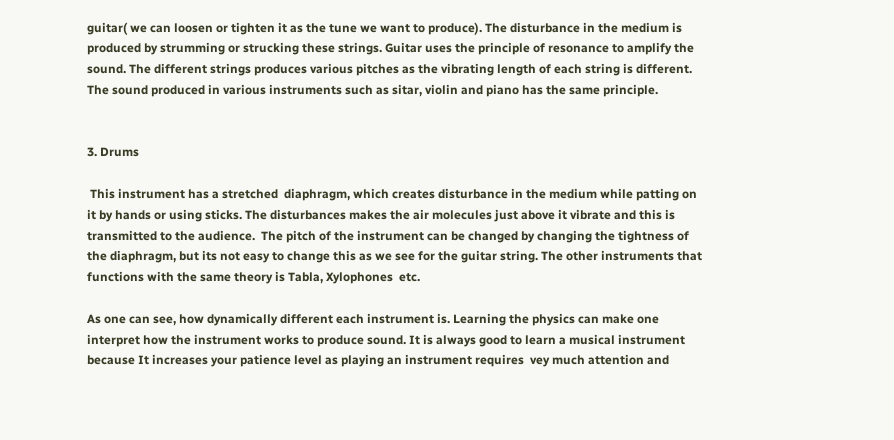guitar( we can loosen or tighten it as the tune we want to produce). The disturbance in the medium is produced by strumming or strucking these strings. Guitar uses the principle of resonance to amplify the sound. The different strings produces various pitches as the vibrating length of each string is different. The sound produced in various instruments such as sitar, violin and piano has the same principle.


3. Drums

 This instrument has a stretched  diaphragm, which creates disturbance in the medium while patting on it by hands or using sticks. The disturbances makes the air molecules just above it vibrate and this is transmitted to the audience.  The pitch of the instrument can be changed by changing the tightness of  the diaphragm, but its not easy to change this as we see for the guitar string. The other instruments that functions with the same theory is Tabla, Xylophones  etc.

As one can see, how dynamically different each instrument is. Learning the physics can make one interpret how the instrument works to produce sound. It is always good to learn a musical instrument because It increases your patience level as playing an instrument requires  vey much attention and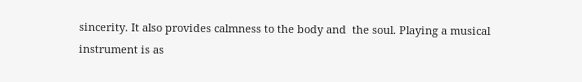sincerity. It also provides calmness to the body and  the soul. Playing a musical instrument is as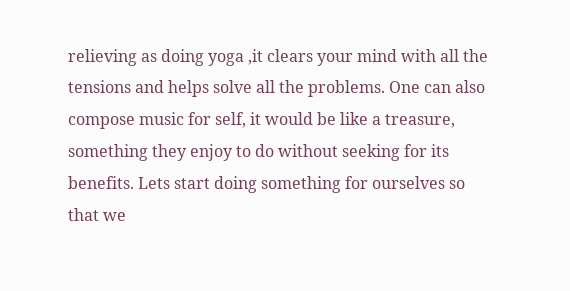relieving as doing yoga ,it clears your mind with all the tensions and helps solve all the problems. One can also compose music for self, it would be like a treasure, something they enjoy to do without seeking for its benefits. Lets start doing something for ourselves so that we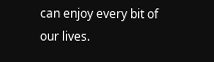can enjoy every bit of our lives.